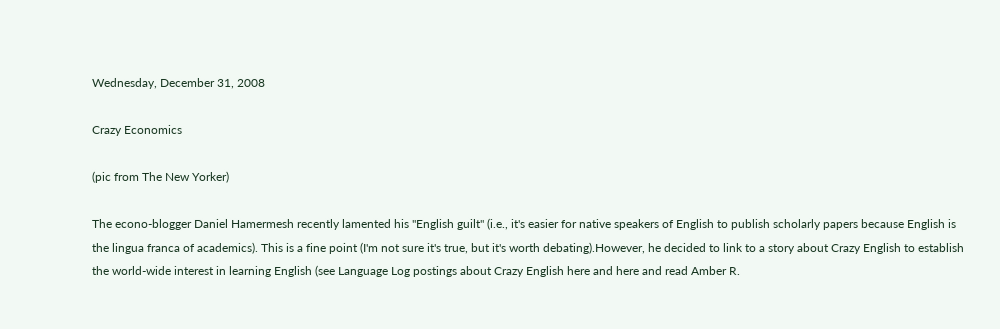Wednesday, December 31, 2008

Crazy Economics

(pic from The New Yorker)

The econo-blogger Daniel Hamermesh recently lamented his "English guilt" (i.e., it's easier for native speakers of English to publish scholarly papers because English is the lingua franca of academics). This is a fine point (I'm not sure it's true, but it's worth debating).However, he decided to link to a story about Crazy English to establish the world-wide interest in learning English (see Language Log postings about Crazy English here and here and read Amber R.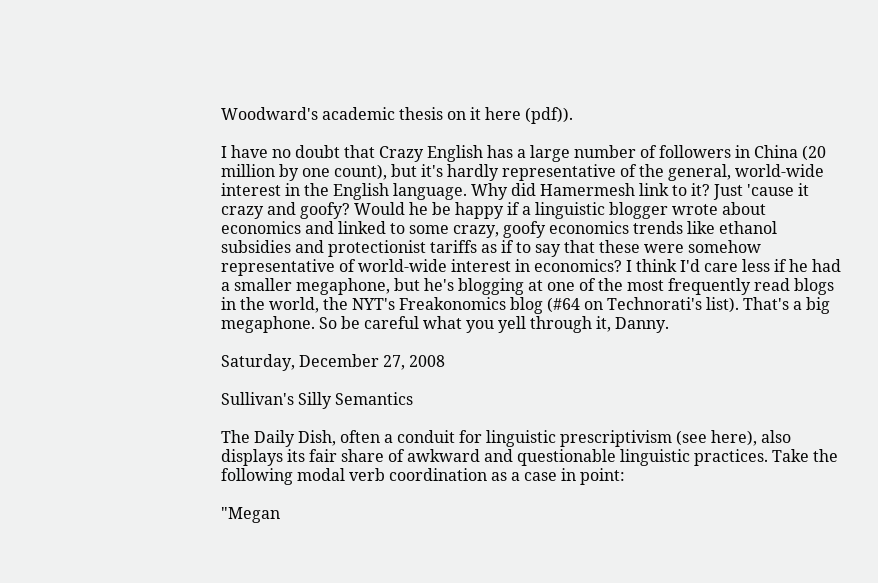Woodward's academic thesis on it here (pdf)).

I have no doubt that Crazy English has a large number of followers in China (20 million by one count), but it's hardly representative of the general, world-wide interest in the English language. Why did Hamermesh link to it? Just 'cause it crazy and goofy? Would he be happy if a linguistic blogger wrote about economics and linked to some crazy, goofy economics trends like ethanol subsidies and protectionist tariffs as if to say that these were somehow representative of world-wide interest in economics? I think I'd care less if he had a smaller megaphone, but he's blogging at one of the most frequently read blogs in the world, the NYT's Freakonomics blog (#64 on Technorati's list). That's a big megaphone. So be careful what you yell through it, Danny.

Saturday, December 27, 2008

Sullivan's Silly Semantics

The Daily Dish, often a conduit for linguistic prescriptivism (see here), also displays its fair share of awkward and questionable linguistic practices. Take the following modal verb coordination as a case in point:

"Megan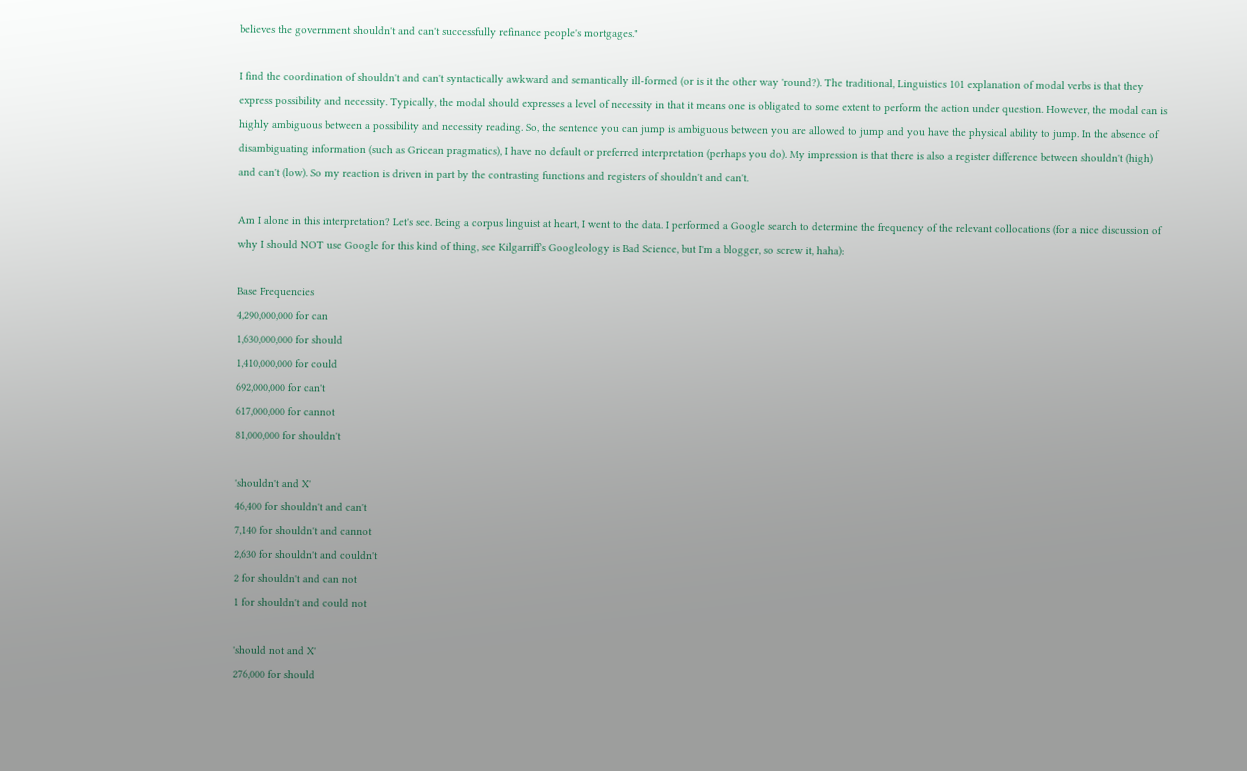believes the government shouldn't and can't successfully refinance people's mortgages."

I find the coordination of shouldn't and can't syntactically awkward and semantically ill-formed (or is it the other way 'round?). The traditional, Linguistics 101 explanation of modal verbs is that they express possibility and necessity. Typically, the modal should expresses a level of necessity in that it means one is obligated to some extent to perform the action under question. However, the modal can is highly ambiguous between a possibility and necessity reading. So, the sentence you can jump is ambiguous between you are allowed to jump and you have the physical ability to jump. In the absence of disambiguating information (such as Gricean pragmatics), I have no default or preferred interpretation (perhaps you do). My impression is that there is also a register difference between shouldn't (high) and can't (low). So my reaction is driven in part by the contrasting functions and registers of shouldn't and can't.

Am I alone in this interpretation? Let's see. Being a corpus linguist at heart, I went to the data. I performed a Google search to determine the frequency of the relevant collocations (for a nice discussion of why I should NOT use Google for this kind of thing, see Kilgarriff's Googleology is Bad Science, but I'm a blogger, so screw it, haha):

Base Frequencies
4,290,000,000 for can
1,630,000,000 for should
1,410,000,000 for could
692,000,000 for can't
617,000,000 for cannot
81,000,000 for shouldn't

'shouldn't and X'
46,400 for shouldn't and can't
7,140 for shouldn't and cannot
2,630 for shouldn't and couldn't
2 for shouldn't and can not
1 for shouldn't and could not

'should not and X'
276,000 for should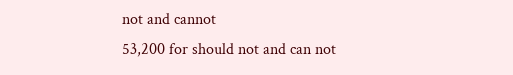not and cannot
53,200 for should not and can not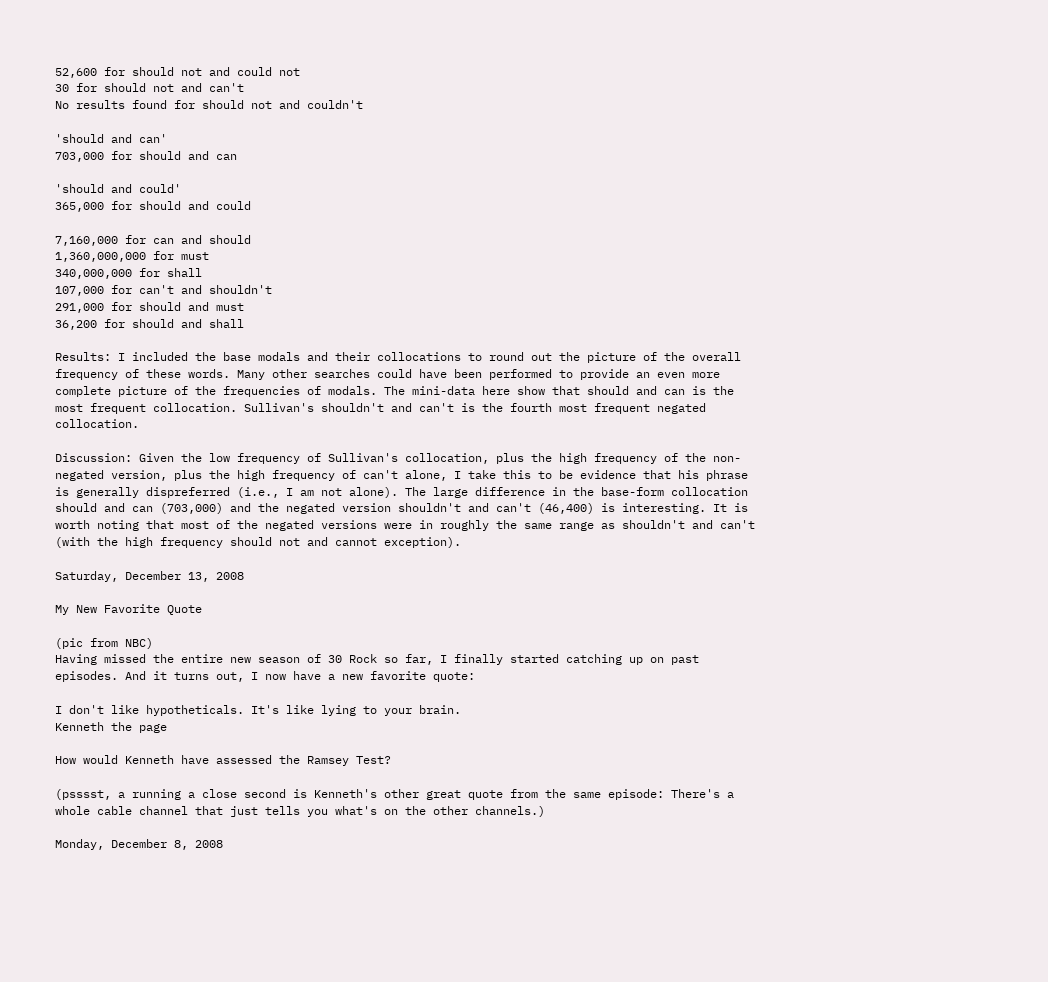52,600 for should not and could not
30 for should not and can't
No results found for should not and couldn't

'should and can'
703,000 for should and can

'should and could'
365,000 for should and could

7,160,000 for can and should
1,360,000,000 for must
340,000,000 for shall
107,000 for can't and shouldn't
291,000 for should and must
36,200 for should and shall

Results: I included the base modals and their collocations to round out the picture of the overall frequency of these words. Many other searches could have been performed to provide an even more complete picture of the frequencies of modals. The mini-data here show that should and can is the most frequent collocation. Sullivan's shouldn't and can't is the fourth most frequent negated collocation.

Discussion: Given the low frequency of Sullivan's collocation, plus the high frequency of the non-negated version, plus the high frequency of can't alone, I take this to be evidence that his phrase is generally dispreferred (i.e., I am not alone). The large difference in the base-form collocation should and can (703,000) and the negated version shouldn't and can't (46,400) is interesting. It is worth noting that most of the negated versions were in roughly the same range as shouldn't and can't (with the high frequency should not and cannot exception).

Saturday, December 13, 2008

My New Favorite Quote

(pic from NBC)
Having missed the entire new season of 30 Rock so far, I finally started catching up on past episodes. And it turns out, I now have a new favorite quote:

I don't like hypotheticals. It's like lying to your brain.
Kenneth the page

How would Kenneth have assessed the Ramsey Test?

(psssst, a running a close second is Kenneth's other great quote from the same episode: There's a whole cable channel that just tells you what's on the other channels.)

Monday, December 8, 2008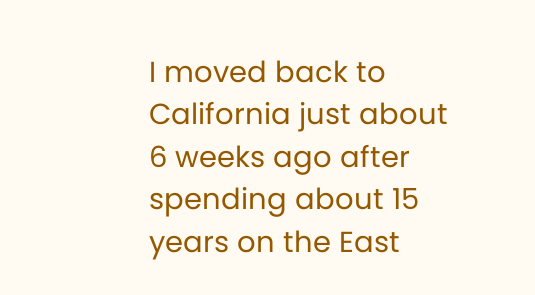I moved back to California just about 6 weeks ago after spending about 15 years on the East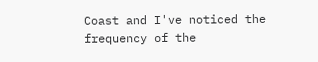Coast and I've noticed the frequency of the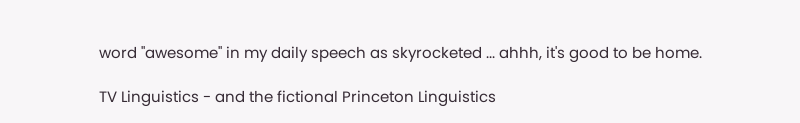word "awesome" in my daily speech as skyrocketed ... ahhh, it's good to be home.

TV Linguistics - and the fictional Princeton Linguistics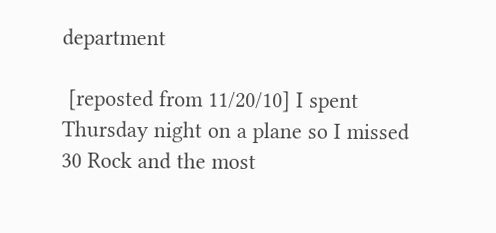department

 [reposted from 11/20/10] I spent Thursday night on a plane so I missed 30 Rock and the most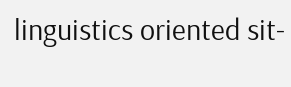linguistics oriented sit-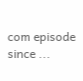com episode since ...